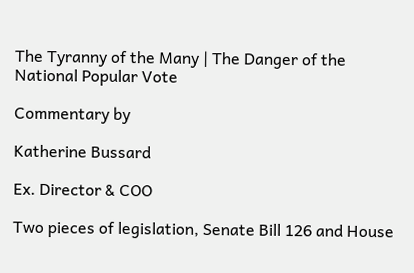The Tyranny of the Many | The Danger of the National Popular Vote

Commentary by

Katherine Bussard

Ex. Director & COO

Two pieces of legislation, Senate Bill 126 and House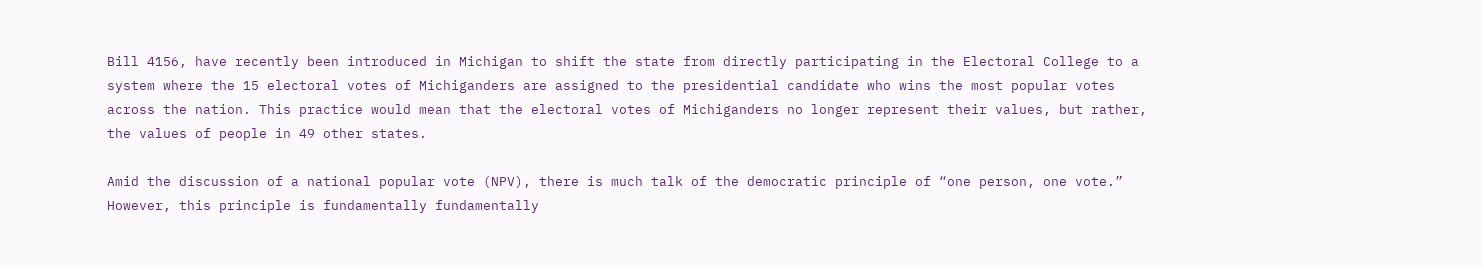Bill 4156, have recently been introduced in Michigan to shift the state from directly participating in the Electoral College to a system where the 15 electoral votes of Michiganders are assigned to the presidential candidate who wins the most popular votes across the nation. This practice would mean that the electoral votes of Michiganders no longer represent their values, but rather, the values of people in 49 other states.

Amid the discussion of a national popular vote (NPV), there is much talk of the democratic principle of “one person, one vote.” However, this principle is fundamentally fundamentally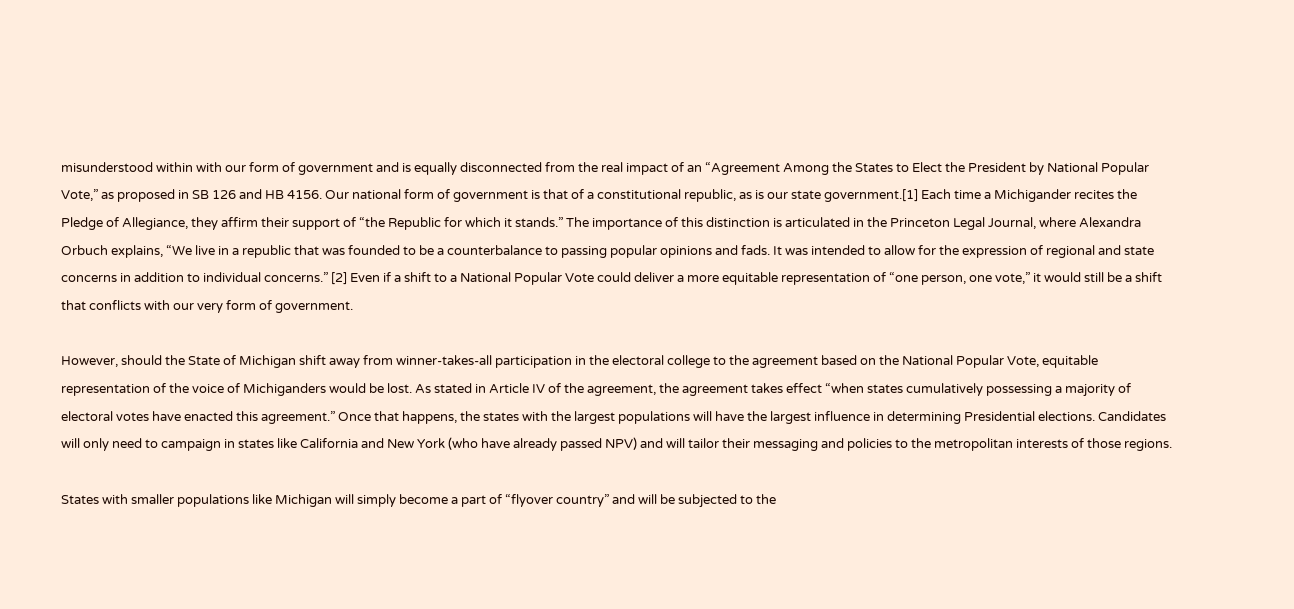misunderstood within with our form of government and is equally disconnected from the real impact of an “Agreement Among the States to Elect the President by National Popular Vote,” as proposed in SB 126 and HB 4156. Our national form of government is that of a constitutional republic, as is our state government.[1] Each time a Michigander recites the Pledge of Allegiance, they affirm their support of “the Republic for which it stands.” The importance of this distinction is articulated in the Princeton Legal Journal, where Alexandra Orbuch explains, “We live in a republic that was founded to be a counterbalance to passing popular opinions and fads. It was intended to allow for the expression of regional and state concerns in addition to individual concerns.” [2] Even if a shift to a National Popular Vote could deliver a more equitable representation of “one person, one vote,” it would still be a shift that conflicts with our very form of government.

However, should the State of Michigan shift away from winner-takes-all participation in the electoral college to the agreement based on the National Popular Vote, equitable representation of the voice of Michiganders would be lost. As stated in Article IV of the agreement, the agreement takes effect “when states cumulatively possessing a majority of electoral votes have enacted this agreement.” Once that happens, the states with the largest populations will have the largest influence in determining Presidential elections. Candidates will only need to campaign in states like California and New York (who have already passed NPV) and will tailor their messaging and policies to the metropolitan interests of those regions.

States with smaller populations like Michigan will simply become a part of “flyover country” and will be subjected to the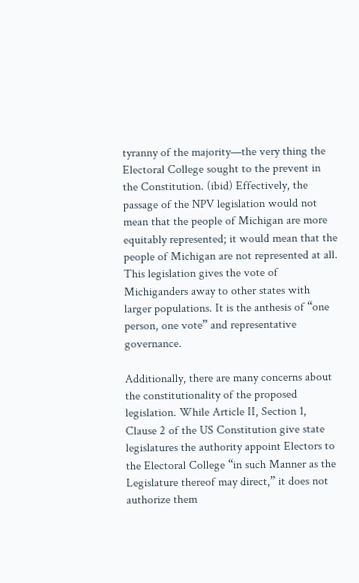tyranny of the majority—the very thing the Electoral College sought to the prevent in the Constitution. (ibid) Effectively, the passage of the NPV legislation would not mean that the people of Michigan are more equitably represented; it would mean that the people of Michigan are not represented at all. This legislation gives the vote of Michiganders away to other states with larger populations. It is the anthesis of “one person, one vote” and representative governance.

Additionally, there are many concerns about the constitutionality of the proposed legislation. While Article II, Section 1, Clause 2 of the US Constitution give state legislatures the authority appoint Electors to the Electoral College “in such Manner as the Legislature thereof may direct,” it does not authorize them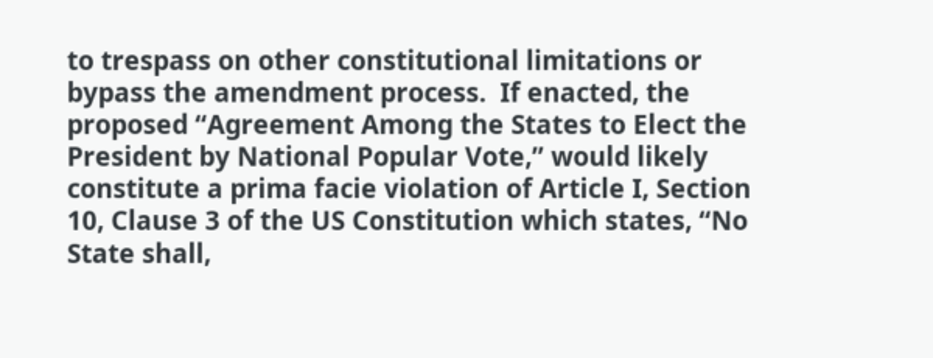to trespass on other constitutional limitations or bypass the amendment process.  If enacted, the proposed “Agreement Among the States to Elect the President by National Popular Vote,” would likely constitute a prima facie violation of Article I, Section 10, Clause 3 of the US Constitution which states, “No State shall,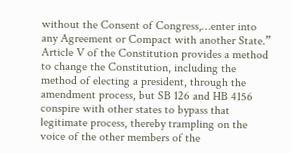without the Consent of Congress,…enter into any Agreement or Compact with another State.” Article V of the Constitution provides a method to change the Constitution, including the method of electing a president, through the amendment process, but SB 126 and HB 4156 conspire with other states to bypass that legitimate process, thereby trampling on the voice of the other members of the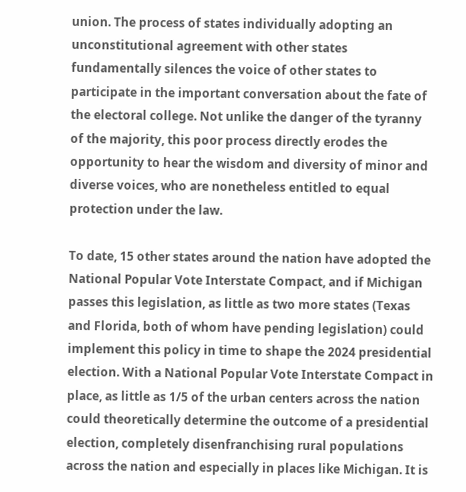union. The process of states individually adopting an unconstitutional agreement with other states fundamentally silences the voice of other states to participate in the important conversation about the fate of the electoral college. Not unlike the danger of the tyranny of the majority, this poor process directly erodes the opportunity to hear the wisdom and diversity of minor and diverse voices, who are nonetheless entitled to equal protection under the law.

To date, 15 other states around the nation have adopted the National Popular Vote Interstate Compact, and if Michigan passes this legislation, as little as two more states (Texas and Florida, both of whom have pending legislation) could implement this policy in time to shape the 2024 presidential election. With a National Popular Vote Interstate Compact in place, as little as 1/5 of the urban centers across the nation could theoretically determine the outcome of a presidential election, completely disenfranchising rural populations across the nation and especially in places like Michigan. It is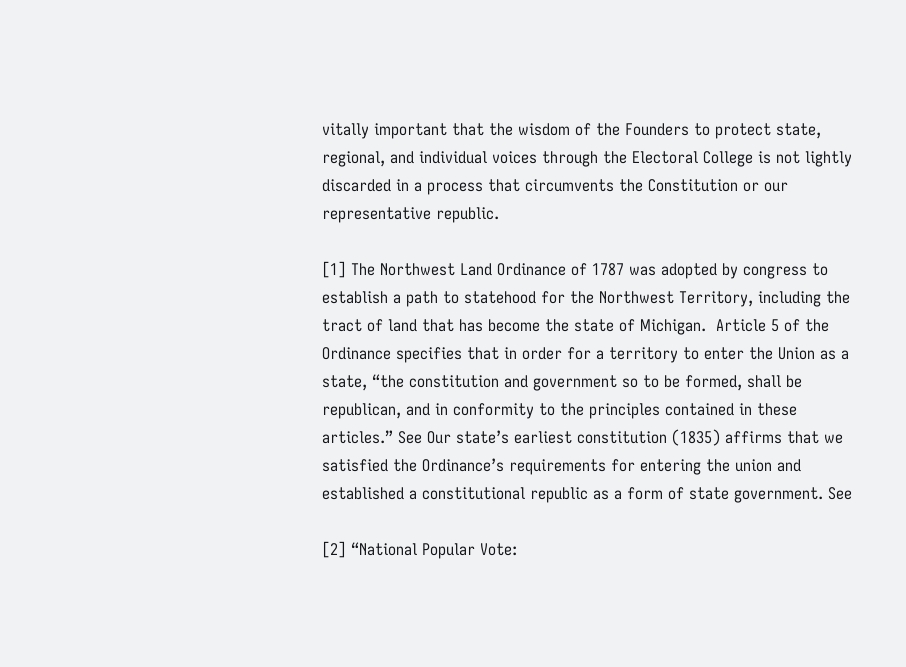vitally important that the wisdom of the Founders to protect state, regional, and individual voices through the Electoral College is not lightly discarded in a process that circumvents the Constitution or our representative republic.

[1] The Northwest Land Ordinance of 1787 was adopted by congress to establish a path to statehood for the Northwest Territory, including the tract of land that has become the state of Michigan.  Article 5 of the Ordinance specifies that in order for a territory to enter the Union as a state, “the constitution and government so to be formed, shall be republican, and in conformity to the principles contained in these articles.” See Our state’s earliest constitution (1835) affirms that we satisfied the Ordinance’s requirements for entering the union and established a constitutional republic as a form of state government. See

[2] “National Popular Vote: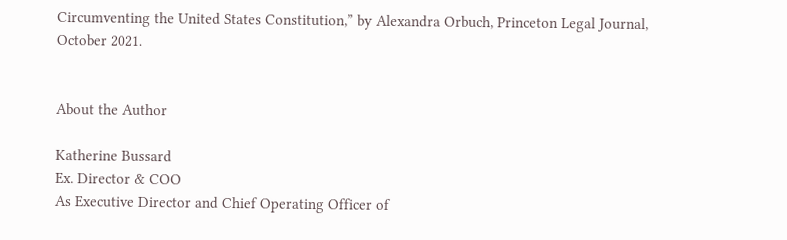Circumventing the United States Constitution,” by Alexandra Orbuch, Princeton Legal Journal, October 2021.


About the Author

Katherine Bussard
Ex. Director & COO
As Executive Director and Chief Operating Officer of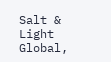Salt & Light Global,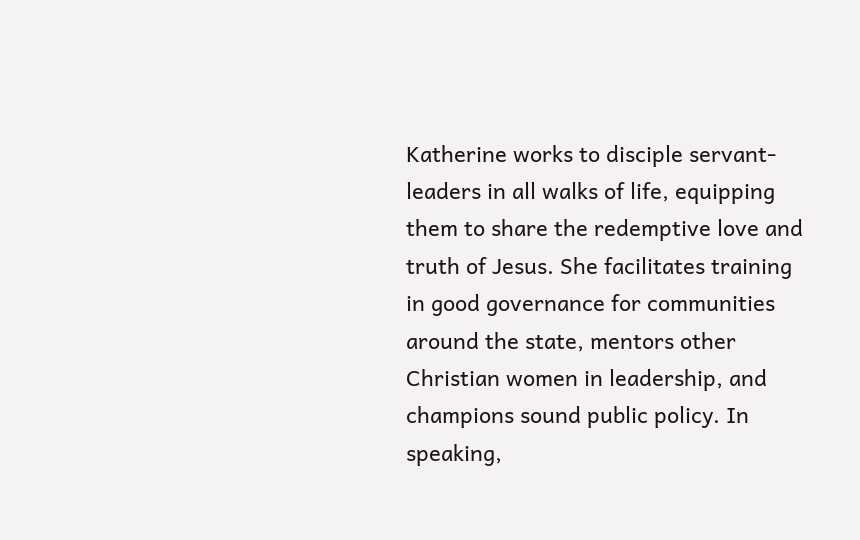Katherine works to disciple servant-leaders in all walks of life, equipping them to share the redemptive love and truth of Jesus. She facilitates training in good governance for communities around the state, mentors other Christian women in leadership, and champions sound public policy. In speaking,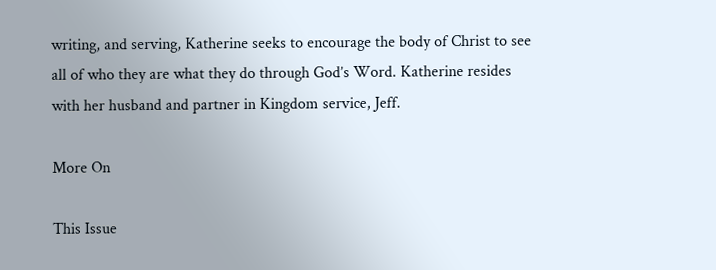writing, and serving, Katherine seeks to encourage the body of Christ to see all of who they are what they do through God’s Word. Katherine resides with her husband and partner in Kingdom service, Jeff.

More On

This Issue